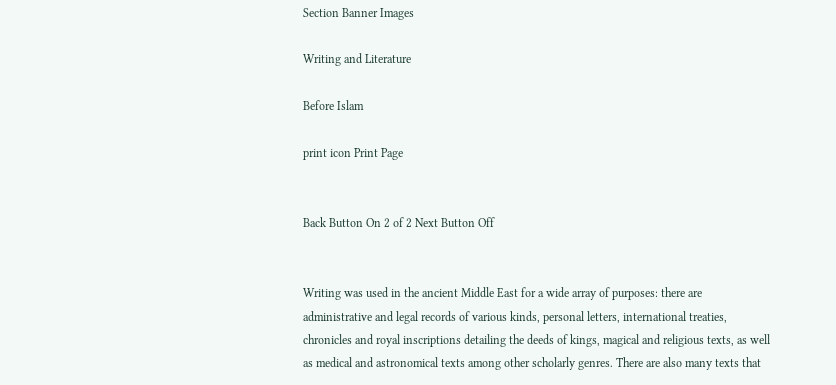Section Banner Images

Writing and Literature

Before Islam

print icon Print Page


Back Button On 2 of 2 Next Button Off


Writing was used in the ancient Middle East for a wide array of purposes: there are administrative and legal records of various kinds, personal letters, international treaties, chronicles and royal inscriptions detailing the deeds of kings, magical and religious texts, as well as medical and astronomical texts among other scholarly genres. There are also many texts that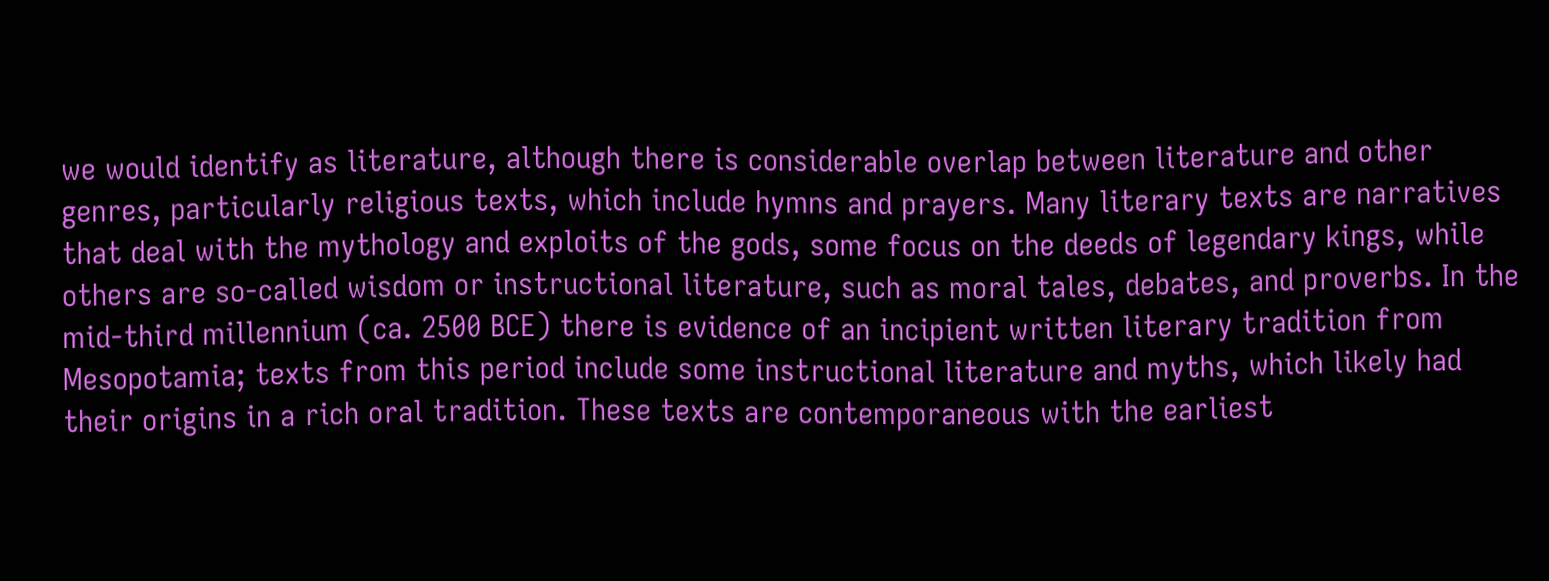we would identify as literature, although there is considerable overlap between literature and other genres, particularly religious texts, which include hymns and prayers. Many literary texts are narratives that deal with the mythology and exploits of the gods, some focus on the deeds of legendary kings, while others are so-called wisdom or instructional literature, such as moral tales, debates, and proverbs. In the mid-third millennium (ca. 2500 BCE) there is evidence of an incipient written literary tradition from Mesopotamia; texts from this period include some instructional literature and myths, which likely had their origins in a rich oral tradition. These texts are contemporaneous with the earliest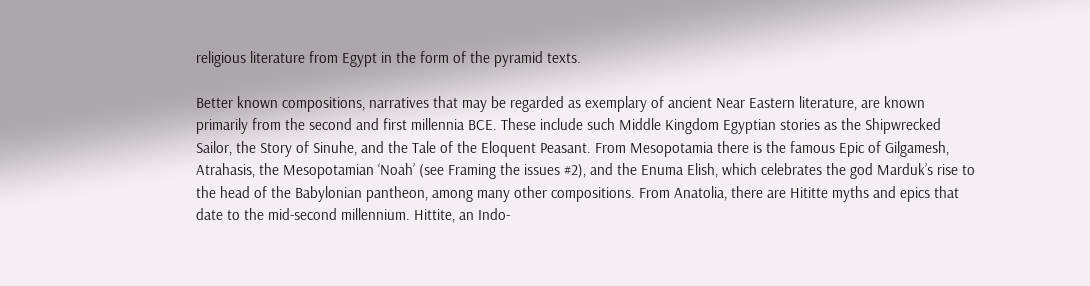religious literature from Egypt in the form of the pyramid texts.

Better known compositions, narratives that may be regarded as exemplary of ancient Near Eastern literature, are known primarily from the second and first millennia BCE. These include such Middle Kingdom Egyptian stories as the Shipwrecked Sailor, the Story of Sinuhe, and the Tale of the Eloquent Peasant. From Mesopotamia there is the famous Epic of Gilgamesh, Atrahasis, the Mesopotamian ‘Noah’ (see Framing the issues #2), and the Enuma Elish, which celebrates the god Marduk’s rise to the head of the Babylonian pantheon, among many other compositions. From Anatolia, there are Hititte myths and epics that date to the mid-second millennium. Hittite, an Indo-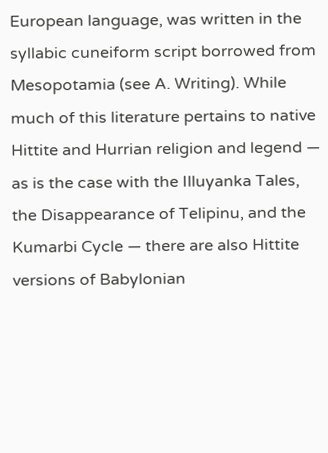European language, was written in the syllabic cuneiform script borrowed from Mesopotamia (see A. Writing). While much of this literature pertains to native Hittite and Hurrian religion and legend — as is the case with the Illuyanka Tales, the Disappearance of Telipinu, and the Kumarbi Cycle — there are also Hittite versions of Babylonian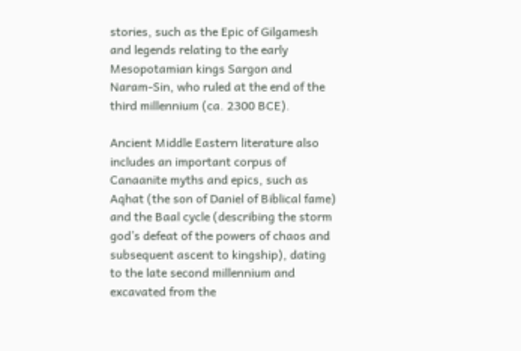stories, such as the Epic of Gilgamesh and legends relating to the early Mesopotamian kings Sargon and Naram-Sin, who ruled at the end of the third millennium (ca. 2300 BCE).

Ancient Middle Eastern literature also includes an important corpus of Canaanite myths and epics, such as Aqhat (the son of Daniel of Biblical fame) and the Baal cycle (describing the storm god’s defeat of the powers of chaos and subsequent ascent to kingship), dating to the late second millennium and excavated from the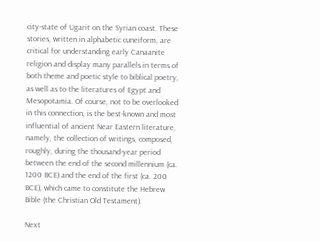city-state of Ugarit on the Syrian coast. These stories, written in alphabetic cuneiform, are critical for understanding early Canaanite religion and display many parallels in terms of both theme and poetic style to biblical poetry, as well as to the literatures of Egypt and Mesopotamia. Of course, not to be overlooked in this connection, is the best-known and most influential of ancient Near Eastern literature, namely, the collection of writings, composed, roughly, during the thousand-year period between the end of the second millennium (ca. 1200 BCE) and the end of the first (ca. 200 BCE), which came to constitute the Hebrew Bible (the Christian Old Testament).

Next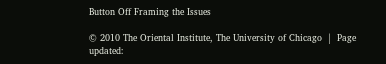Button Off Framing the Issues

© 2010 The Oriental Institute, The University of Chicago  |  Page updated: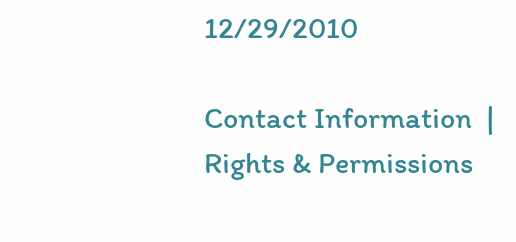12/29/2010

Contact Information  |  Rights & Permissions